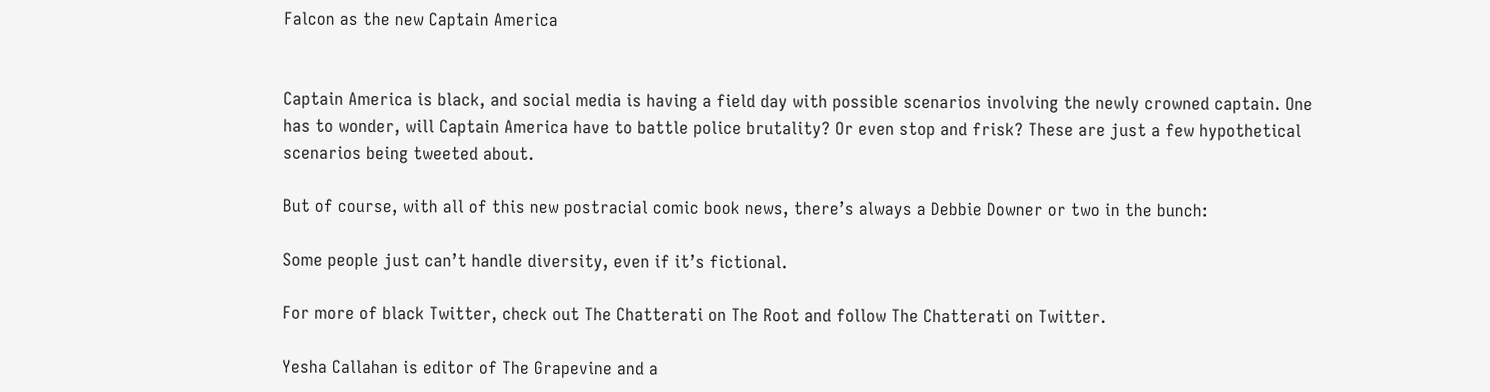Falcon as the new Captain America


Captain America is black, and social media is having a field day with possible scenarios involving the newly crowned captain. One has to wonder, will Captain America have to battle police brutality? Or even stop and frisk? These are just a few hypothetical scenarios being tweeted about.

But of course, with all of this new postracial comic book news, there’s always a Debbie Downer or two in the bunch:

Some people just can’t handle diversity, even if it’s fictional.

For more of black Twitter, check out The Chatterati on The Root and follow The Chatterati on Twitter.

Yesha Callahan is editor of The Grapevine and a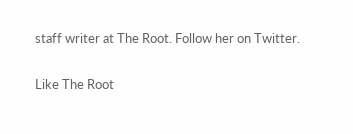staff writer at The Root. Follow her on Twitter.

Like The Root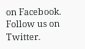on Facebook. Follow us on Twitter.